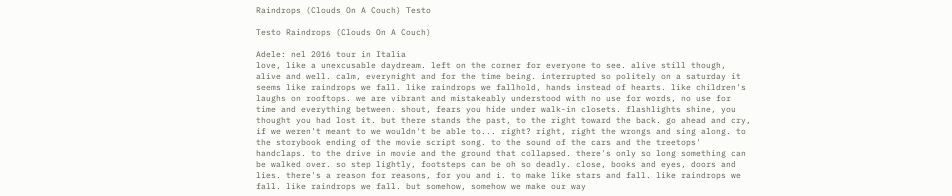Raindrops (Clouds On A Couch) Testo

Testo Raindrops (Clouds On A Couch)

Adele: nel 2016 tour in Italia
love, like a unexcusable daydream. left on the corner for everyone to see. alive still though, alive and well. calm, everynight and for the time being. interrupted so politely on a saturday it seems like raindrops we fall. like raindrops we fallhold, hands instead of hearts. like children's laughs on rooftops. we are vibrant and mistakeably understood with no use for words, no use for time and everything between. shout, fears you hide under walk-in closets. flashlights shine, you thought you had lost it. but there stands the past, to the right toward the back. go ahead and cry, if we weren't meant to we wouldn't be able to... right? right, right the wrongs and sing along. to the storybook ending of the movie script song. to the sound of the cars and the treetops' handclaps. to the drive in movie and the ground that collapsed. there's only so long something can be walked over. so step lightly, footsteps can be oh so deadly. close, books and eyes, doors and lies. there's a reason for reasons, for you and i. to make like stars and fall. like raindrops we fall. like raindrops we fall. but somehow, somehow we make our way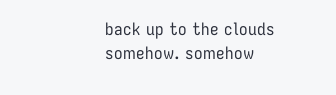back up to the clouds somehow. somehow